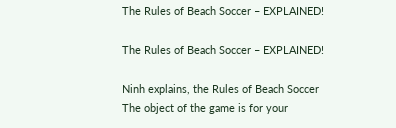The Rules of Beach Soccer – EXPLAINED!

The Rules of Beach Soccer – EXPLAINED!

Ninh explains, the Rules of Beach Soccer
The object of the game is for your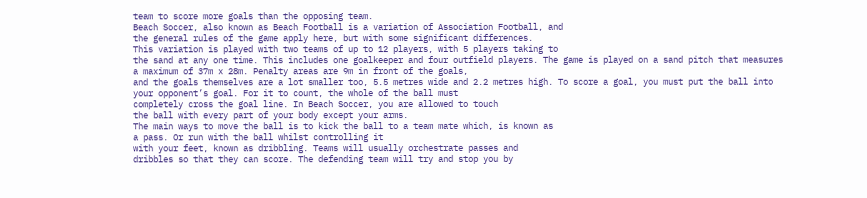team to score more goals than the opposing team.
Beach Soccer, also known as Beach Football is a variation of Association Football, and
the general rules of the game apply here, but with some significant differences.
This variation is played with two teams of up to 12 players, with 5 players taking to
the sand at any one time. This includes one goalkeeper and four outfield players. The game is played on a sand pitch that measures
a maximum of 37m x 28m. Penalty areas are 9m in front of the goals,
and the goals themselves are a lot smaller too, 5.5 metres wide and 2.2 metres high. To score a goal, you must put the ball into
your opponent’s goal. For it to count, the whole of the ball must
completely cross the goal line. In Beach Soccer, you are allowed to touch
the ball with every part of your body except your arms.
The main ways to move the ball is to kick the ball to a team mate which, is known as
a pass. Or run with the ball whilst controlling it
with your feet, known as dribbling. Teams will usually orchestrate passes and
dribbles so that they can score. The defending team will try and stop you by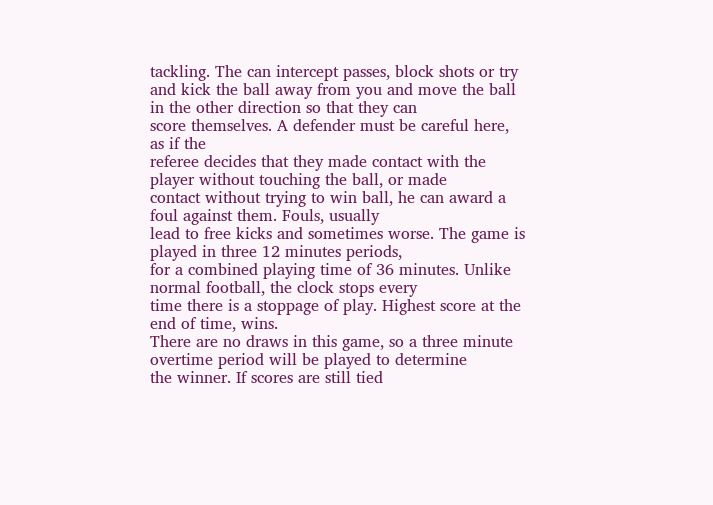tackling. The can intercept passes, block shots or try
and kick the ball away from you and move the ball in the other direction so that they can
score themselves. A defender must be careful here, as if the
referee decides that they made contact with the player without touching the ball, or made
contact without trying to win ball, he can award a foul against them. Fouls, usually
lead to free kicks and sometimes worse. The game is played in three 12 minutes periods,
for a combined playing time of 36 minutes. Unlike normal football, the clock stops every
time there is a stoppage of play. Highest score at the end of time, wins.
There are no draws in this game, so a three minute overtime period will be played to determine
the winner. If scores are still tied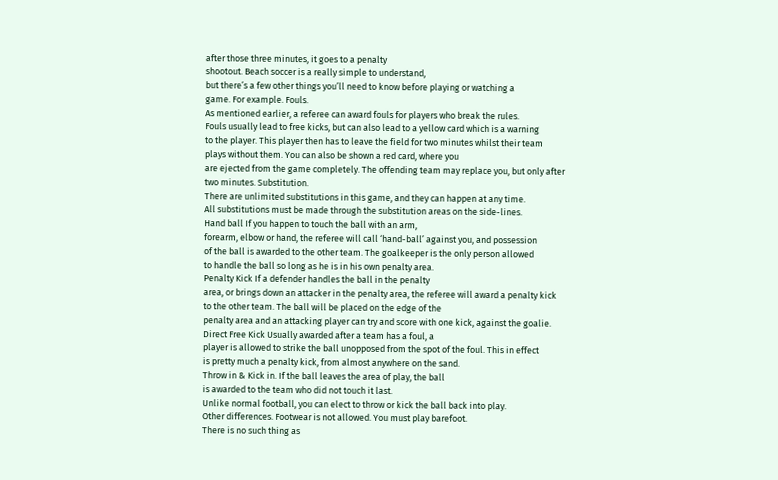after those three minutes, it goes to a penalty
shootout. Beach soccer is a really simple to understand,
but there’s a few other things you’ll need to know before playing or watching a
game. For example. Fouls.
As mentioned earlier, a referee can award fouls for players who break the rules.
Fouls usually lead to free kicks, but can also lead to a yellow card which is a warning
to the player. This player then has to leave the field for two minutes whilst their team
plays without them. You can also be shown a red card, where you
are ejected from the game completely. The offending team may replace you, but only after
two minutes. Substitution.
There are unlimited substitutions in this game, and they can happen at any time.
All substitutions must be made through the substitution areas on the side-lines.
Hand ball If you happen to touch the ball with an arm,
forearm, elbow or hand, the referee will call ‘hand-ball’ against you, and possession
of the ball is awarded to the other team. The goalkeeper is the only person allowed
to handle the ball so long as he is in his own penalty area.
Penalty Kick If a defender handles the ball in the penalty
area, or brings down an attacker in the penalty area, the referee will award a penalty kick
to the other team. The ball will be placed on the edge of the
penalty area and an attacking player can try and score with one kick, against the goalie.
Direct Free Kick Usually awarded after a team has a foul, a
player is allowed to strike the ball unopposed from the spot of the foul. This in effect
is pretty much a penalty kick, from almost anywhere on the sand.
Throw in & Kick in. If the ball leaves the area of play, the ball
is awarded to the team who did not touch it last.
Unlike normal football, you can elect to throw or kick the ball back into play.
Other differences. Footwear is not allowed. You must play barefoot.
There is no such thing as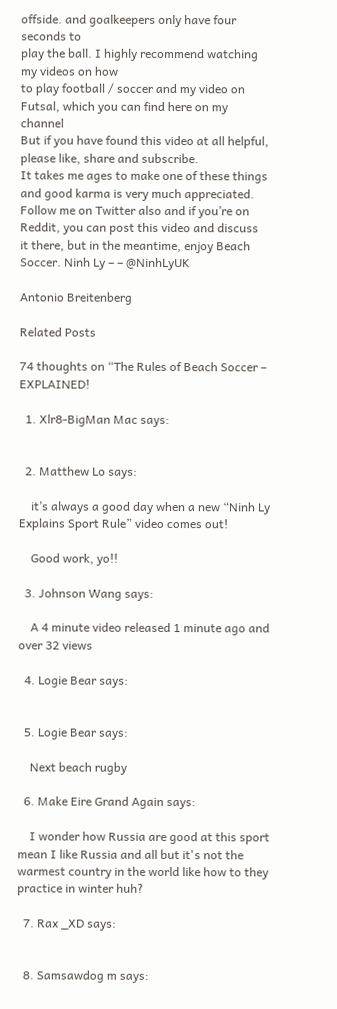offside. and goalkeepers only have four seconds to
play the ball. I highly recommend watching my videos on how
to play football / soccer and my video on Futsal, which you can find here on my channel
But if you have found this video at all helpful, please like, share and subscribe.
It takes me ages to make one of these things and good karma is very much appreciated.
Follow me on Twitter also and if you’re on Reddit, you can post this video and discuss
it there, but in the meantime, enjoy Beach Soccer. Ninh Ly – – @NinhLyUK

Antonio Breitenberg

Related Posts

74 thoughts on “The Rules of Beach Soccer – EXPLAINED!

  1. Xlr8-BigMan Mac says:


  2. Matthew Lo says:

    it’s always a good day when a new “Ninh Ly Explains Sport Rule” video comes out!

    Good work, yo!!

  3. Johnson Wang says:

    A 4 minute video released 1 minute ago and over 32 views

  4. Logie Bear says:


  5. Logie Bear says:

    Next beach rugby

  6. Make Eire Grand Again says:

    I wonder how Russia are good at this sport mean I like Russia and all but it's not the warmest country in the world like how to they practice in winter huh?

  7. Rax _XD says:


  8. Samsawdog m says: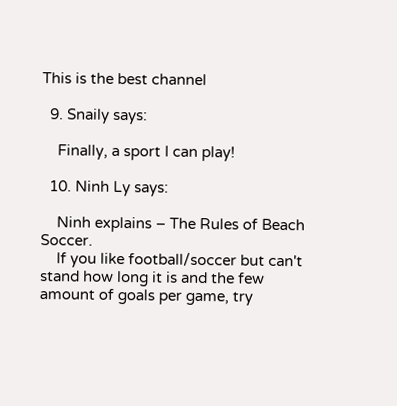This is the best channel

  9. Snaily says:

    Finally, a sport I can play!

  10. Ninh Ly says:

    Ninh explains – The Rules of Beach Soccer.
    If you like football/soccer but can't stand how long it is and the few amount of goals per game, try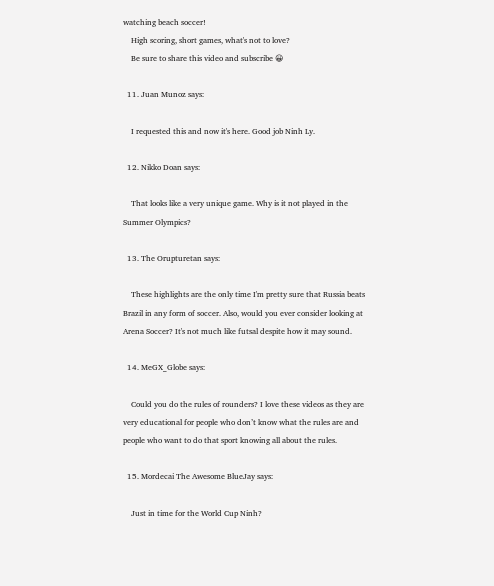watching beach soccer!
    High scoring, short games, what's not to love?
    Be sure to share this video and subscribe 😀

  11. Juan Munoz says:

    I requested this and now it's here. Good job Ninh Ly.

  12. Nikko Doan says:

    That looks like a very unique game. Why is it not played in the Summer Olympics?

  13. The Orupturetan says:

    These highlights are the only time I'm pretty sure that Russia beats Brazil in any form of soccer. Also, would you ever consider looking at Arena Soccer? It's not much like futsal despite how it may sound.

  14. MeGX_Globe says:

    Could you do the rules of rounders? I love these videos as they are very educational for people who don’t know what the rules are and people who want to do that sport knowing all about the rules.

  15. Mordecai The Awesome BlueJay says:

    Just in time for the World Cup Ninh?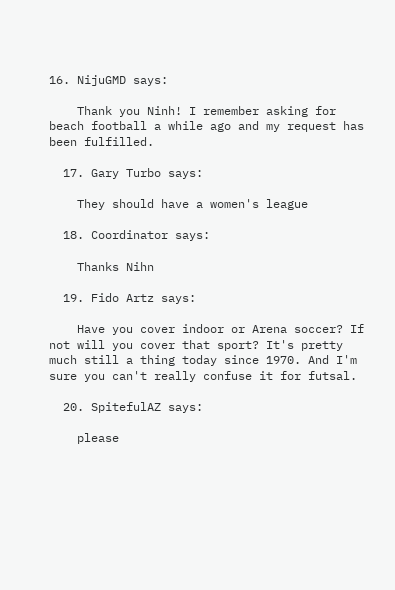16. NijuGMD says:

    Thank you Ninh! I remember asking for beach football a while ago and my request has been fulfilled.

  17. Gary Turbo says:

    They should have a women's league

  18. Coordinator says:

    Thanks Nihn

  19. Fido Artz says:

    Have you cover indoor or Arena soccer? If not will you cover that sport? It's pretty much still a thing today since 1970. And I'm sure you can't really confuse it for futsal.

  20. SpitefulAZ says:

    please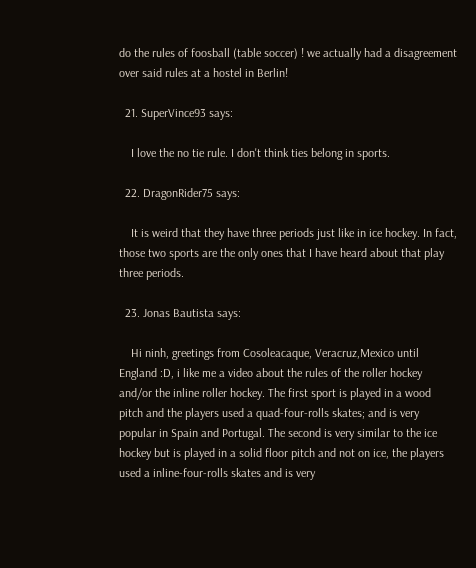do the rules of foosball (table soccer) ! we actually had a disagreement over said rules at a hostel in Berlin!

  21. SuperVince93 says:

    I love the no tie rule. I don't think ties belong in sports.

  22. DragonRider75 says:

    It is weird that they have three periods just like in ice hockey. In fact, those two sports are the only ones that I have heard about that play three periods.

  23. Jonas Bautista says:

    Hi ninh, greetings from Cosoleacaque, Veracruz,Mexico until England :D, i like me a video about the rules of the roller hockey and/or the inline roller hockey. The first sport is played in a wood pitch and the players used a quad-four-rolls skates; and is very popular in Spain and Portugal. The second is very similar to the ice hockey but is played in a solid floor pitch and not on ice, the players used a inline-four-rolls skates and is very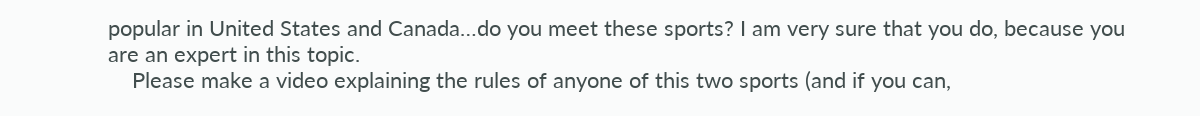popular in United States and Canada…do you meet these sports? I am very sure that you do, because you are an expert in this topic.
    Please make a video explaining the rules of anyone of this two sports (and if you can,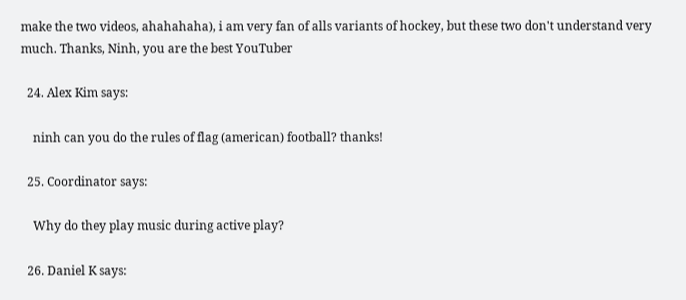make the two videos, ahahahaha), i am very fan of alls variants of hockey, but these two don't understand very much. Thanks, Ninh, you are the best YouTuber

  24. Alex Kim says:

    ninh can you do the rules of flag (american) football? thanks!

  25. Coordinator says:

    Why do they play music during active play?

  26. Daniel K says: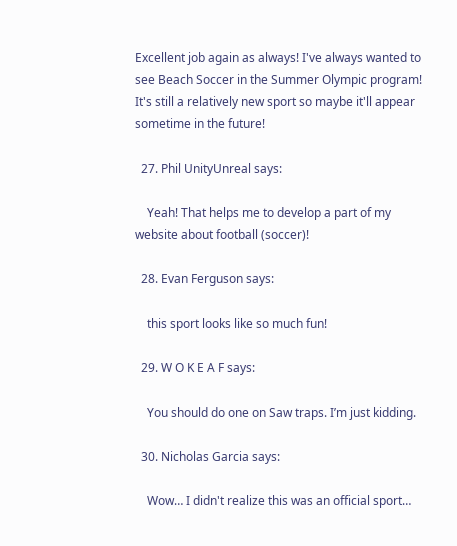Excellent job again as always! I've always wanted to see Beach Soccer in the Summer Olympic program! It's still a relatively new sport so maybe it'll appear sometime in the future!

  27. Phil UnityUnreal says:

    Yeah! That helps me to develop a part of my website about football (soccer)!

  28. Evan Ferguson says:

    this sport looks like so much fun!

  29. W O K E A F says:

    You should do one on Saw traps. I’m just kidding.

  30. Nicholas Garcia says:

    Wow… I didn't realize this was an official sport…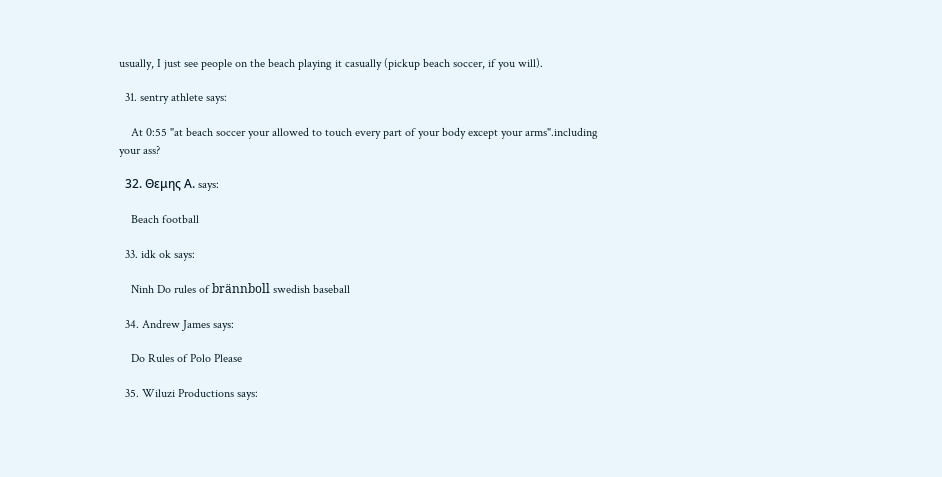usually, I just see people on the beach playing it casually (pickup beach soccer, if you will).

  31. sentry athlete says:

    At 0:55 "at beach soccer your allowed to touch every part of your body except your arms".including your ass?

  32. Θεμης Α. says:

    Beach football

  33. idk ok says:

    Ninh Do rules of brännboll swedish baseball

  34. Andrew James says:

    Do Rules of Polo Please

  35. Wiluzi Productions says: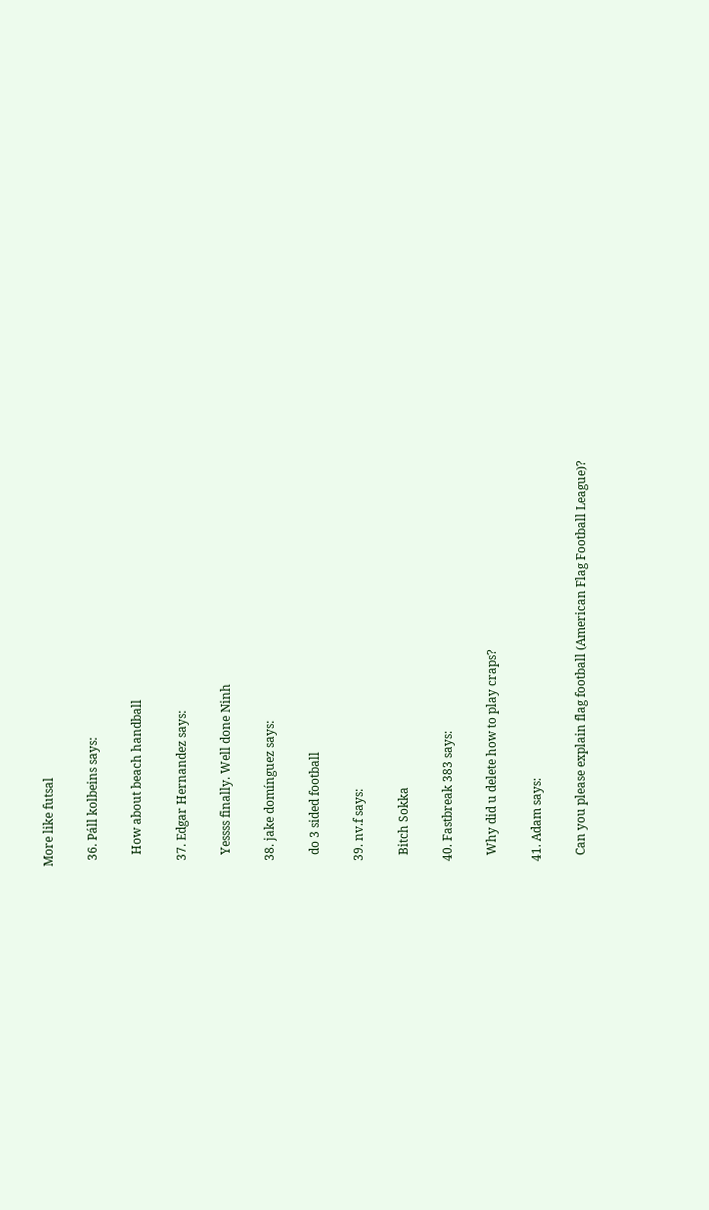More like futsal

  36. Páll kolbeins says:

    How about beach handball

  37. Edgar Hernandez says:

    Yessss finally. Well done Ninh

  38. jake domínguez says:

    do 3 sided football

  39. nv.f says:

    Bitch Sokka

  40. Fastbreak 383 says:

    Why did u delete how to play craps?

  41. Adam says:

    Can you please explain flag football (American Flag Football League)?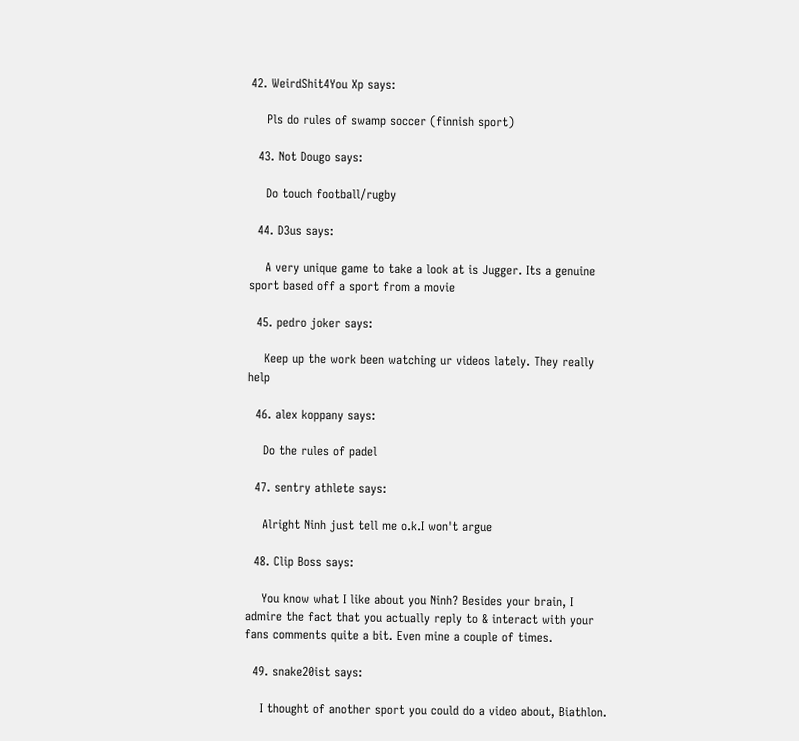42. WeirdShit4You Xp says:

    Pls do rules of swamp soccer (finnish sport)

  43. Not Dougo says:

    Do touch football/rugby

  44. D3us says:

    A very unique game to take a look at is Jugger. Its a genuine sport based off a sport from a movie

  45. pedro joker says:

    Keep up the work been watching ur videos lately. They really help

  46. alex koppany says:

    Do the rules of padel

  47. sentry athlete says:

    Alright Ninh just tell me o.k.I won't argue

  48. Clip Boss says:

    You know what I like about you Ninh? Besides your brain, I admire the fact that you actually reply to & interact with your fans comments quite a bit. Even mine a couple of times.

  49. snake20ist says:

    I thought of another sport you could do a video about, Biathlon.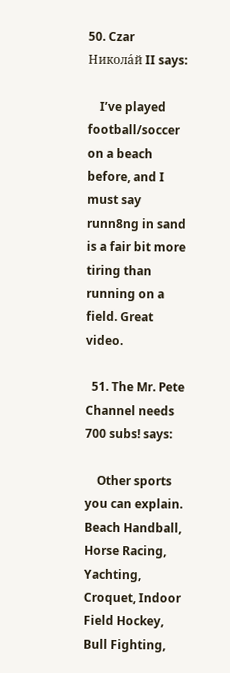50. Czar Никола́й II says:

    I’ve played football/soccer on a beach before, and I must say runn8ng in sand is a fair bit more tiring than running on a field. Great video.

  51. The Mr. Pete Channel needs 700 subs! says:

    Other sports you can explain. Beach Handball, Horse Racing, Yachting, Croquet, Indoor Field Hockey, Bull Fighting,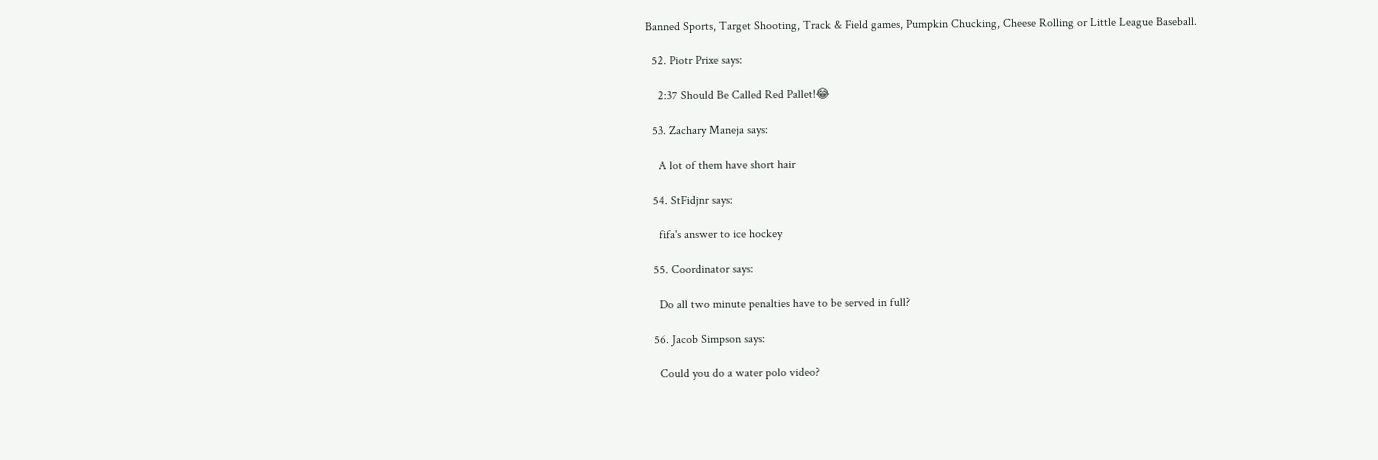Banned Sports, Target Shooting, Track & Field games, Pumpkin Chucking, Cheese Rolling or Little League Baseball.

  52. Piotr Prixe says:

    2:37 Should Be Called Red Pallet!😂

  53. Zachary Maneja says:

    A lot of them have short hair

  54. StFidjnr says:

    fifa's answer to ice hockey

  55. Coordinator says:

    Do all two minute penalties have to be served in full?

  56. Jacob Simpson says:

    Could you do a water polo video?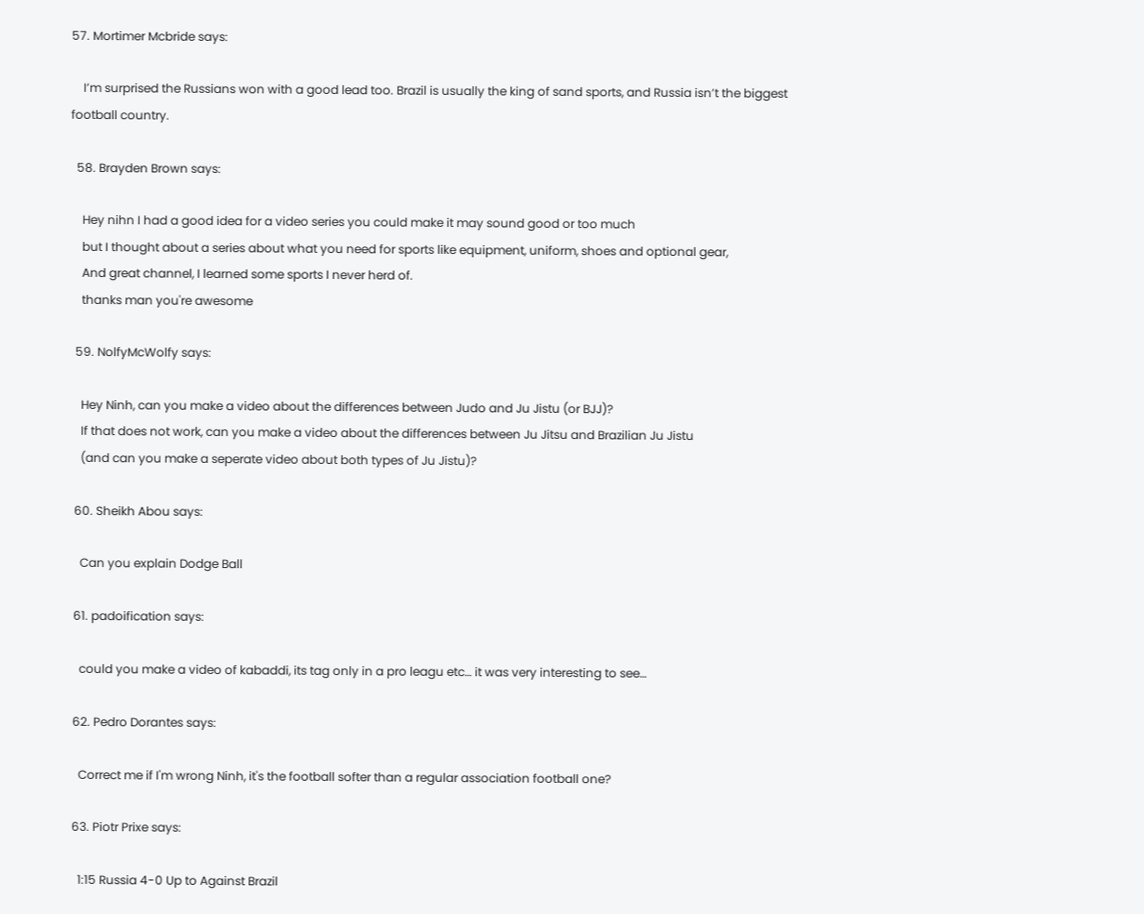57. Mortimer Mcbride says:

    I’m surprised the Russians won with a good lead too. Brazil is usually the king of sand sports, and Russia isn’t the biggest football country.

  58. Brayden Brown says:

    Hey nihn I had a good idea for a video series you could make it may sound good or too much
    but I thought about a series about what you need for sports like equipment, uniform, shoes and optional gear,
    And great channel, I learned some sports I never herd of.
    thanks man you're awesome

  59. NolfyMcWolfy says:

    Hey Ninh, can you make a video about the differences between Judo and Ju Jistu (or BJJ)?
    If that does not work, can you make a video about the differences between Ju Jitsu and Brazilian Ju Jistu
    (and can you make a seperate video about both types of Ju Jistu)?

  60. Sheikh Abou says:

    Can you explain Dodge Ball

  61. padoification says:

    could you make a video of kabaddi, its tag only in a pro leagu etc… it was very interesting to see…

  62. Pedro Dorantes says:

    Correct me if I'm wrong Ninh, it's the football softer than a regular association football one?

  63. Piotr Prixe says:

    1:15 Russia 4-0 Up to Against Brazil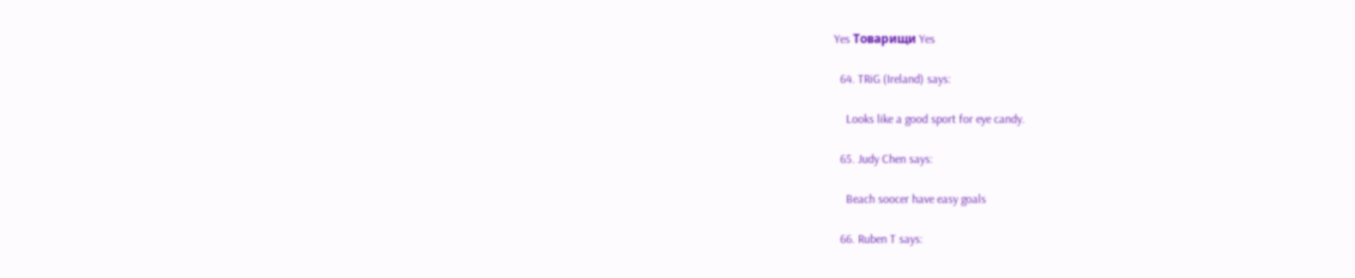Yes Товарищи Yes

  64. TRiG (Ireland) says:

    Looks like a good sport for eye candy.

  65. Judy Chen says:

    Beach soocer have easy goals

  66. Ruben T says: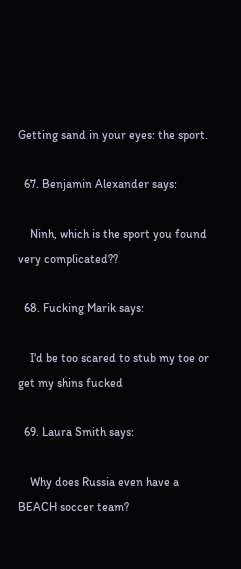Getting sand in your eyes: the sport.

  67. Benjamin Alexander says:

    Ninh, which is the sport you found very complicated??

  68. Fucking Marik says:

    I'd be too scared to stub my toe or get my shins fucked

  69. Laura Smith says:

    Why does Russia even have a BEACH soccer team?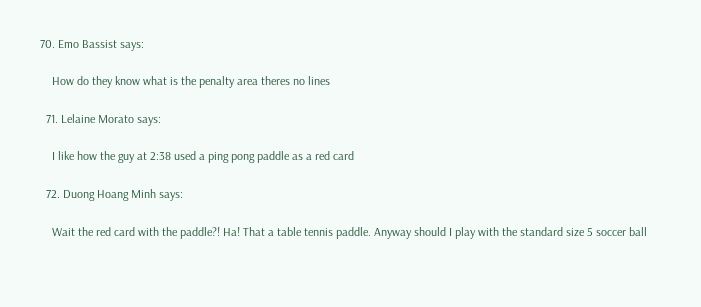70. Emo Bassist says:

    How do they know what is the penalty area theres no lines

  71. Lelaine Morato says:

    I like how the guy at 2:38 used a ping pong paddle as a red card

  72. Duong Hoang Minh says:

    Wait the red card with the paddle?! Ha! That a table tennis paddle. Anyway should I play with the standard size 5 soccer ball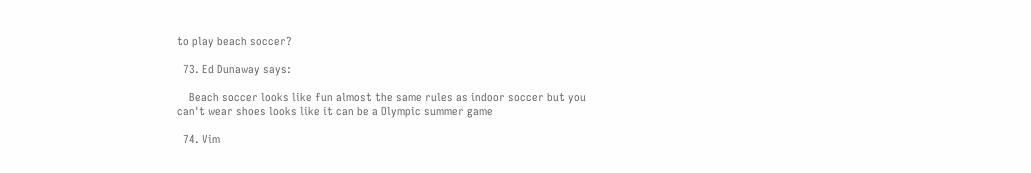to play beach soccer?

  73. Ed Dunaway says:

    Beach soccer looks like fun almost the same rules as indoor soccer but you can't wear shoes looks like it can be a Olympic summer game

  74. Vim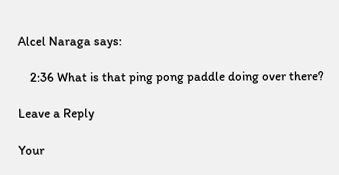Alcel Naraga says:

    2:36 What is that ping pong paddle doing over there?

Leave a Reply

Your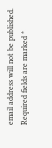email address will not be published. Required fields are marked *